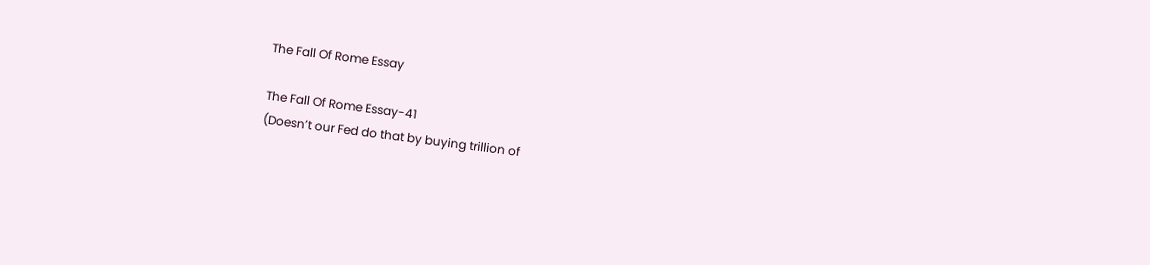The Fall Of Rome Essay

The Fall Of Rome Essay-41
(Doesn’t our Fed do that by buying trillion of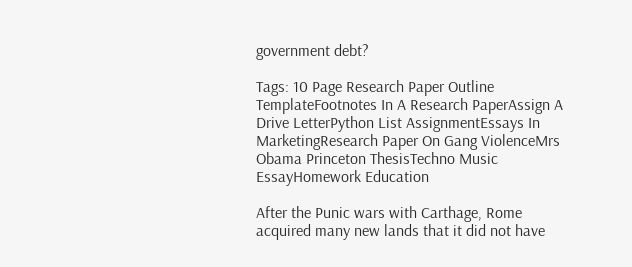government debt?

Tags: 10 Page Research Paper Outline TemplateFootnotes In A Research PaperAssign A Drive LetterPython List AssignmentEssays In MarketingResearch Paper On Gang ViolenceMrs Obama Princeton ThesisTechno Music EssayHomework Education

After the Punic wars with Carthage, Rome acquired many new lands that it did not have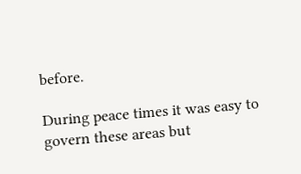before.

During peace times it was easy to govern these areas but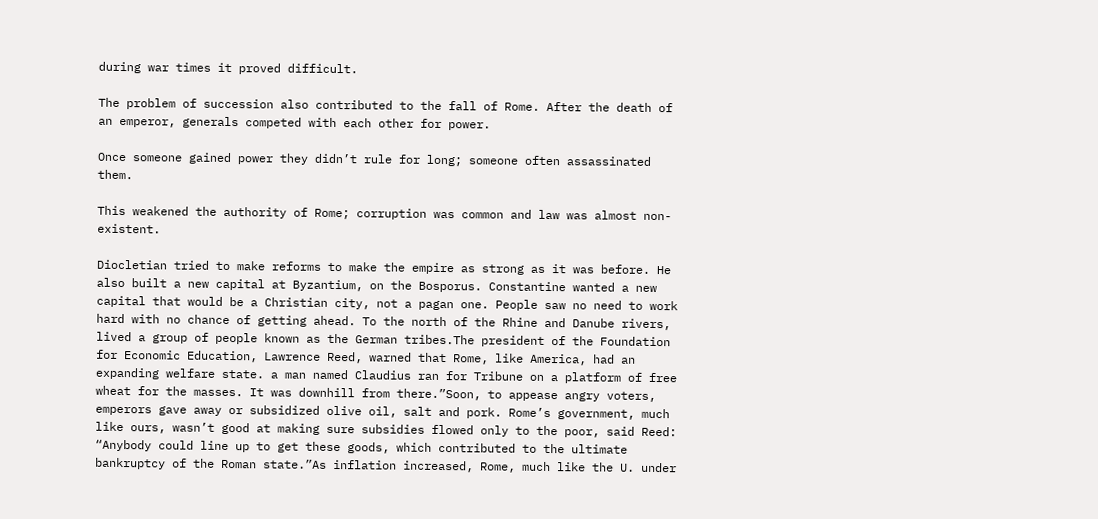during war times it proved difficult.

The problem of succession also contributed to the fall of Rome. After the death of an emperor, generals competed with each other for power.

Once someone gained power they didn’t rule for long; someone often assassinated them.

This weakened the authority of Rome; corruption was common and law was almost non-existent.

Diocletian tried to make reforms to make the empire as strong as it was before. He also built a new capital at Byzantium, on the Bosporus. Constantine wanted a new capital that would be a Christian city, not a pagan one. People saw no need to work hard with no chance of getting ahead. To the north of the Rhine and Danube rivers, lived a group of people known as the German tribes.The president of the Foundation for Economic Education, Lawrence Reed, warned that Rome, like America, had an expanding welfare state. a man named Claudius ran for Tribune on a platform of free wheat for the masses. It was downhill from there.”Soon, to appease angry voters, emperors gave away or subsidized olive oil, salt and pork. Rome’s government, much like ours, wasn’t good at making sure subsidies flowed only to the poor, said Reed: “Anybody could line up to get these goods, which contributed to the ultimate bankruptcy of the Roman state.”As inflation increased, Rome, much like the U. under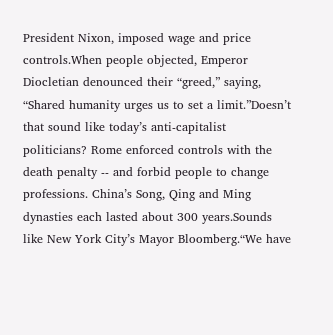President Nixon, imposed wage and price controls.When people objected, Emperor Diocletian denounced their “greed,” saying, “Shared humanity urges us to set a limit.”Doesn’t that sound like today’s anti-capitalist politicians? Rome enforced controls with the death penalty -- and forbid people to change professions. China’s Song, Qing and Ming dynasties each lasted about 300 years.Sounds like New York City’s Mayor Bloomberg.“We have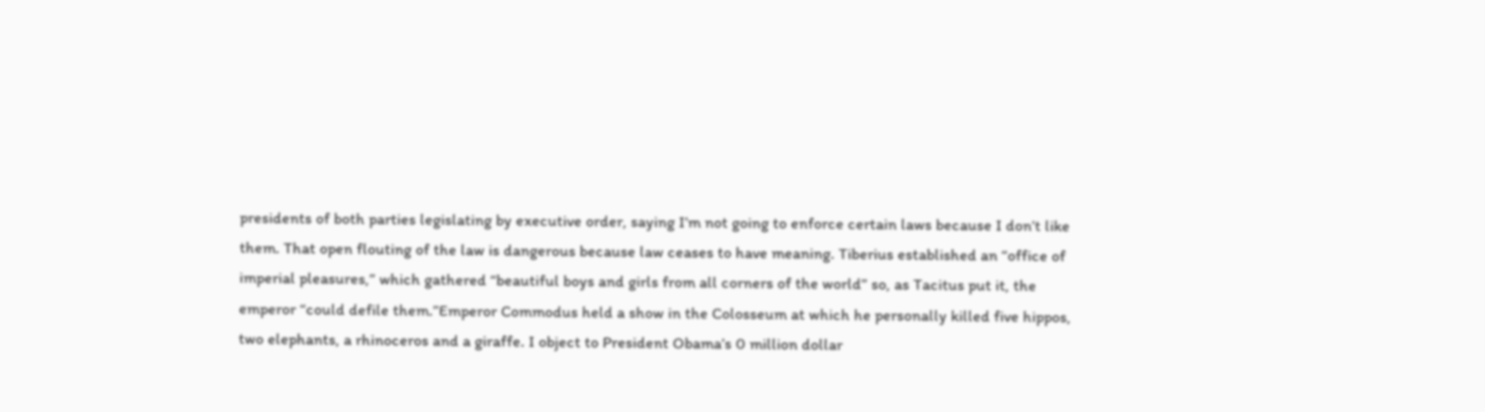presidents of both parties legislating by executive order, saying I’m not going to enforce certain laws because I don’t like them. That open flouting of the law is dangerous because law ceases to have meaning. Tiberius established an “office of imperial pleasures,” which gathered “beautiful boys and girls from all corners of the world” so, as Tacitus put it, the emperor “could defile them.”Emperor Commodus held a show in the Colosseum at which he personally killed five hippos, two elephants, a rhinoceros and a giraffe. I object to President Obama’s 0 million dollar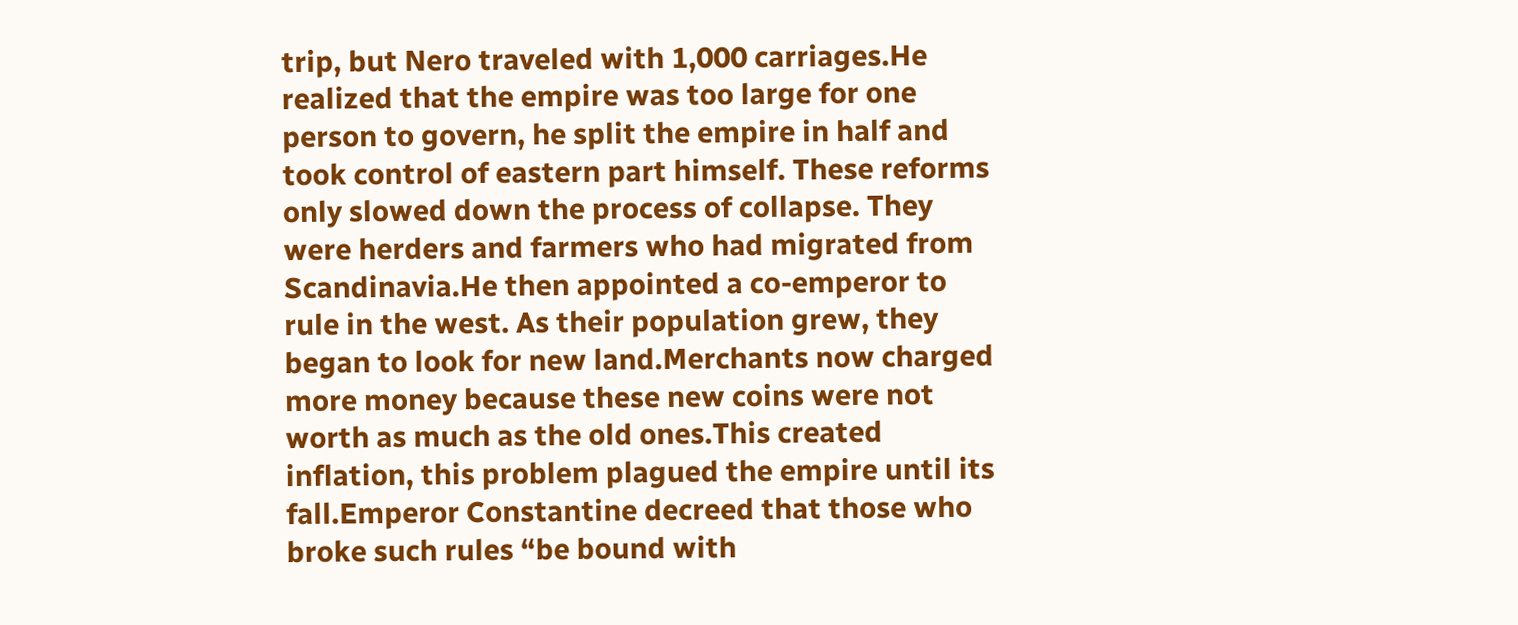trip, but Nero traveled with 1,000 carriages.He realized that the empire was too large for one person to govern, he split the empire in half and took control of eastern part himself. These reforms only slowed down the process of collapse. They were herders and farmers who had migrated from Scandinavia.He then appointed a co-emperor to rule in the west. As their population grew, they began to look for new land.Merchants now charged more money because these new coins were not worth as much as the old ones.This created inflation, this problem plagued the empire until its fall.Emperor Constantine decreed that those who broke such rules “be bound with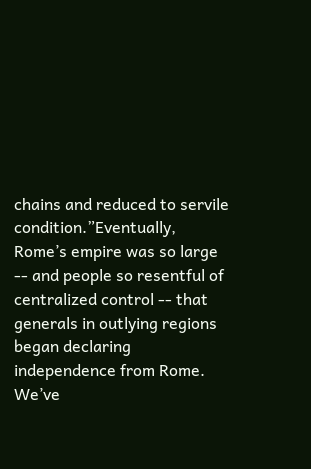chains and reduced to servile condition.”Eventually, Rome’s empire was so large -- and people so resentful of centralized control -- that generals in outlying regions began declaring independence from Rome. We’ve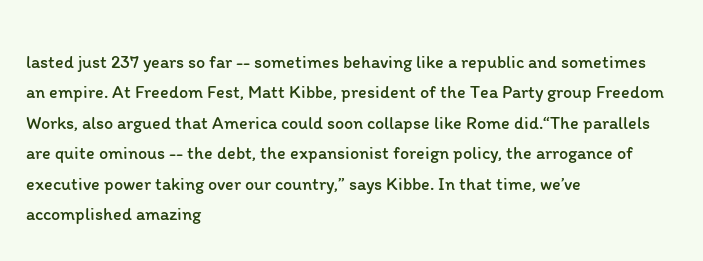lasted just 237 years so far -- sometimes behaving like a republic and sometimes an empire. At Freedom Fest, Matt Kibbe, president of the Tea Party group Freedom Works, also argued that America could soon collapse like Rome did.“The parallels are quite ominous -- the debt, the expansionist foreign policy, the arrogance of executive power taking over our country,” says Kibbe. In that time, we’ve accomplished amazing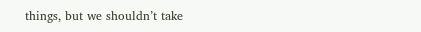things, but we shouldn’t take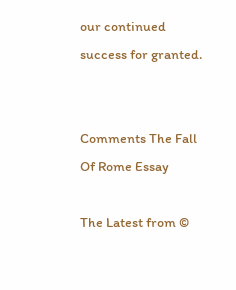our continued success for granted.


Comments The Fall Of Rome Essay

The Latest from ©